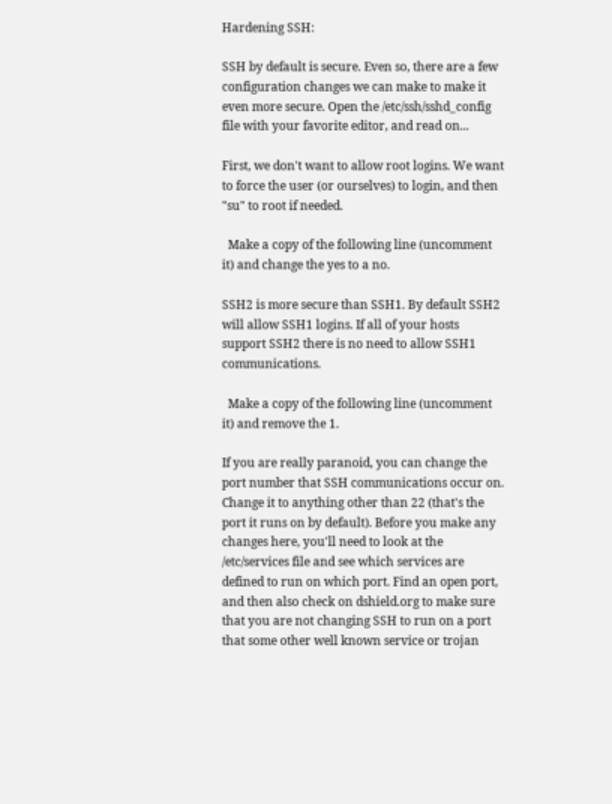Hardening SSH:

SSH by default is secure. Even so, there are a few configuration changes we can make to make it even more secure. Open the /etc/ssh/sshd_config file with your favorite editor, and read on...

First, we don't want to allow root logins. We want to force the user (or ourselves) to login, and then "su" to root if needed.

  Make a copy of the following line (uncomment it) and change the yes to a no.

SSH2 is more secure than SSH1. By default SSH2 will allow SSH1 logins. If all of your hosts support SSH2 there is no need to allow SSH1 communications.

  Make a copy of the following line (uncomment it) and remove the 1.

If you are really paranoid, you can change the port number that SSH communications occur on. Change it to anything other than 22 (that's the port it runs on by default). Before you make any changes here, you'll need to look at the /etc/services file and see which services are defined to run on which port. Find an open port, and then also check on dshield.org to make sure that you are not changing SSH to run on a port that some other well known service or trojan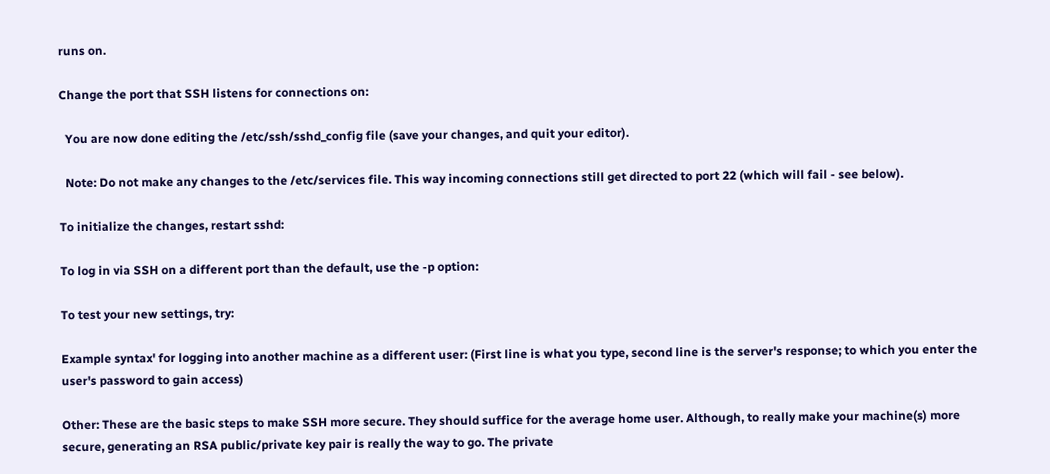runs on.

Change the port that SSH listens for connections on:

  You are now done editing the /etc/ssh/sshd_config file (save your changes, and quit your editor).

  Note: Do not make any changes to the /etc/services file. This way incoming connections still get directed to port 22 (which will fail - see below).

To initialize the changes, restart sshd:

To log in via SSH on a different port than the default, use the -p option:

To test your new settings, try:

Example syntax' for logging into another machine as a different user: (First line is what you type, second line is the server's response; to which you enter the user's password to gain access)

Other: These are the basic steps to make SSH more secure. They should suffice for the average home user. Although, to really make your machine(s) more secure, generating an RSA public/private key pair is really the way to go. The private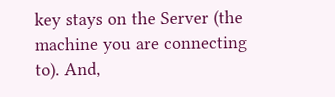key stays on the Server (the machine you are connecting to). And,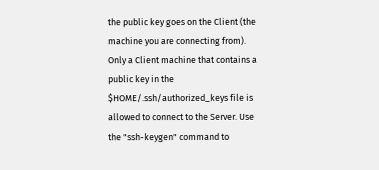the public key goes on the Client (the machine you are connecting from). Only a Client machine that contains a public key in the $HOME/.ssh/authorized_keys file is allowed to connect to the Server. Use the "ssh-keygen" command to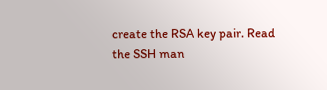create the RSA key pair. Read the SSH man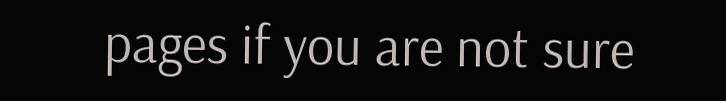pages if you are not sure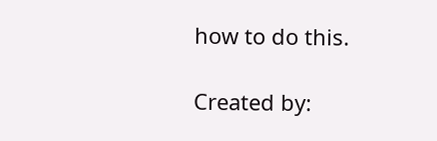how to do this.

Created by: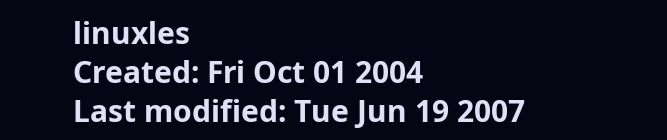linuxles
Created: Fri Oct 01 2004
Last modified: Tue Jun 19 2007